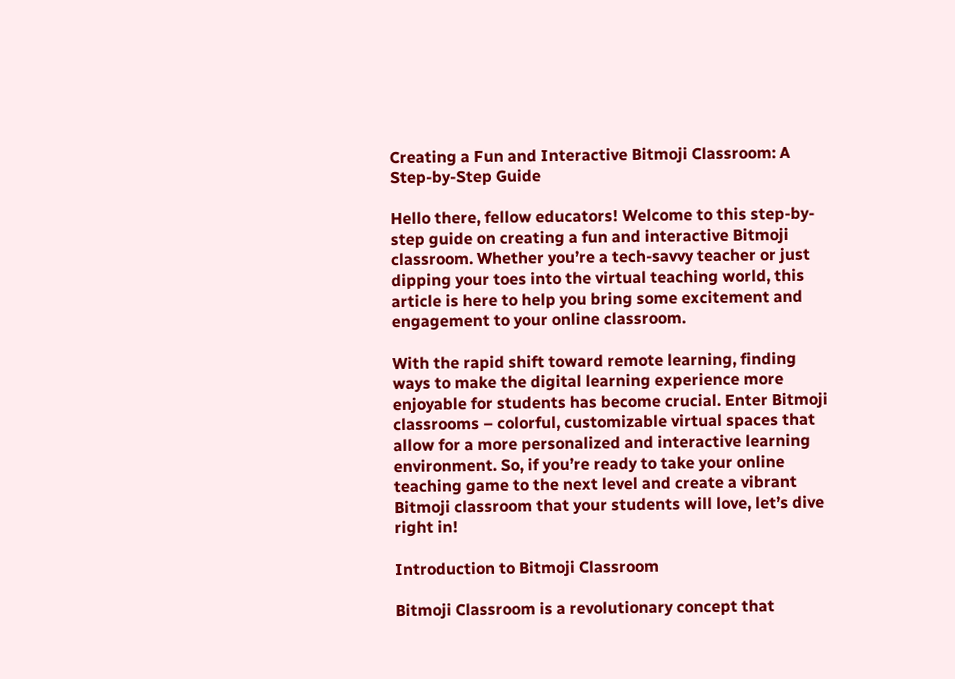Creating a Fun and Interactive Bitmoji Classroom: A Step-by-Step Guide

Hello there, fellow educators! Welcome to this step-by-step guide on creating a fun and interactive Bitmoji classroom. Whether you’re a tech-savvy teacher or just dipping your toes into the virtual teaching world, this article is here to help you bring some excitement and engagement to your online classroom.

With the rapid shift toward remote learning, finding ways to make the digital learning experience more enjoyable for students has become crucial. Enter Bitmoji classrooms – colorful, customizable virtual spaces that allow for a more personalized and interactive learning environment. So, if you’re ready to take your online teaching game to the next level and create a vibrant Bitmoji classroom that your students will love, let’s dive right in!

Introduction to Bitmoji Classroom

Bitmoji Classroom is a revolutionary concept that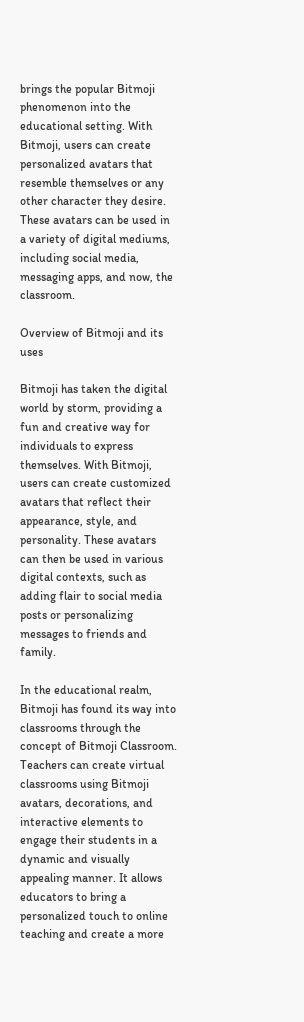brings the popular Bitmoji phenomenon into the educational setting. With Bitmoji, users can create personalized avatars that resemble themselves or any other character they desire. These avatars can be used in a variety of digital mediums, including social media, messaging apps, and now, the classroom.

Overview of Bitmoji and its uses

Bitmoji has taken the digital world by storm, providing a fun and creative way for individuals to express themselves. With Bitmoji, users can create customized avatars that reflect their appearance, style, and personality. These avatars can then be used in various digital contexts, such as adding flair to social media posts or personalizing messages to friends and family.

In the educational realm, Bitmoji has found its way into classrooms through the concept of Bitmoji Classroom. Teachers can create virtual classrooms using Bitmoji avatars, decorations, and interactive elements to engage their students in a dynamic and visually appealing manner. It allows educators to bring a personalized touch to online teaching and create a more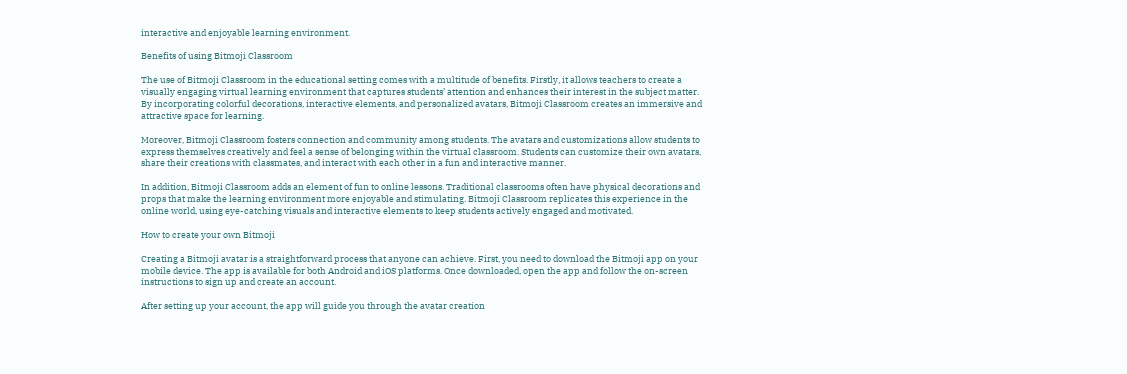interactive and enjoyable learning environment.

Benefits of using Bitmoji Classroom

The use of Bitmoji Classroom in the educational setting comes with a multitude of benefits. Firstly, it allows teachers to create a visually engaging virtual learning environment that captures students’ attention and enhances their interest in the subject matter. By incorporating colorful decorations, interactive elements, and personalized avatars, Bitmoji Classroom creates an immersive and attractive space for learning.

Moreover, Bitmoji Classroom fosters connection and community among students. The avatars and customizations allow students to express themselves creatively and feel a sense of belonging within the virtual classroom. Students can customize their own avatars, share their creations with classmates, and interact with each other in a fun and interactive manner.

In addition, Bitmoji Classroom adds an element of fun to online lessons. Traditional classrooms often have physical decorations and props that make the learning environment more enjoyable and stimulating. Bitmoji Classroom replicates this experience in the online world, using eye-catching visuals and interactive elements to keep students actively engaged and motivated.

How to create your own Bitmoji

Creating a Bitmoji avatar is a straightforward process that anyone can achieve. First, you need to download the Bitmoji app on your mobile device. The app is available for both Android and iOS platforms. Once downloaded, open the app and follow the on-screen instructions to sign up and create an account.

After setting up your account, the app will guide you through the avatar creation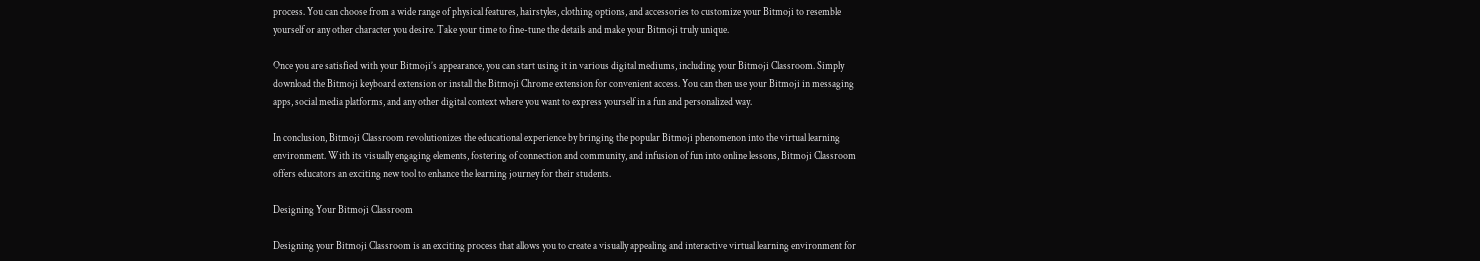process. You can choose from a wide range of physical features, hairstyles, clothing options, and accessories to customize your Bitmoji to resemble yourself or any other character you desire. Take your time to fine-tune the details and make your Bitmoji truly unique.

Once you are satisfied with your Bitmoji’s appearance, you can start using it in various digital mediums, including your Bitmoji Classroom. Simply download the Bitmoji keyboard extension or install the Bitmoji Chrome extension for convenient access. You can then use your Bitmoji in messaging apps, social media platforms, and any other digital context where you want to express yourself in a fun and personalized way.

In conclusion, Bitmoji Classroom revolutionizes the educational experience by bringing the popular Bitmoji phenomenon into the virtual learning environment. With its visually engaging elements, fostering of connection and community, and infusion of fun into online lessons, Bitmoji Classroom offers educators an exciting new tool to enhance the learning journey for their students.

Designing Your Bitmoji Classroom

Designing your Bitmoji Classroom is an exciting process that allows you to create a visually appealing and interactive virtual learning environment for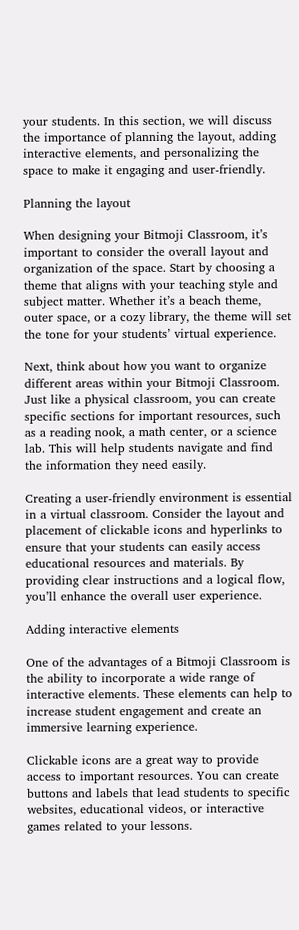your students. In this section, we will discuss the importance of planning the layout, adding interactive elements, and personalizing the space to make it engaging and user-friendly.

Planning the layout

When designing your Bitmoji Classroom, it’s important to consider the overall layout and organization of the space. Start by choosing a theme that aligns with your teaching style and subject matter. Whether it’s a beach theme, outer space, or a cozy library, the theme will set the tone for your students’ virtual experience.

Next, think about how you want to organize different areas within your Bitmoji Classroom. Just like a physical classroom, you can create specific sections for important resources, such as a reading nook, a math center, or a science lab. This will help students navigate and find the information they need easily.

Creating a user-friendly environment is essential in a virtual classroom. Consider the layout and placement of clickable icons and hyperlinks to ensure that your students can easily access educational resources and materials. By providing clear instructions and a logical flow, you’ll enhance the overall user experience.

Adding interactive elements

One of the advantages of a Bitmoji Classroom is the ability to incorporate a wide range of interactive elements. These elements can help to increase student engagement and create an immersive learning experience.

Clickable icons are a great way to provide access to important resources. You can create buttons and labels that lead students to specific websites, educational videos, or interactive games related to your lessons.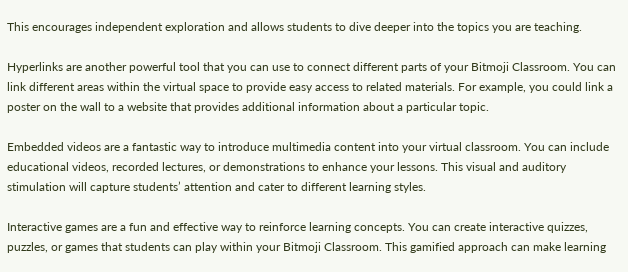This encourages independent exploration and allows students to dive deeper into the topics you are teaching.

Hyperlinks are another powerful tool that you can use to connect different parts of your Bitmoji Classroom. You can link different areas within the virtual space to provide easy access to related materials. For example, you could link a poster on the wall to a website that provides additional information about a particular topic.

Embedded videos are a fantastic way to introduce multimedia content into your virtual classroom. You can include educational videos, recorded lectures, or demonstrations to enhance your lessons. This visual and auditory stimulation will capture students’ attention and cater to different learning styles.

Interactive games are a fun and effective way to reinforce learning concepts. You can create interactive quizzes, puzzles, or games that students can play within your Bitmoji Classroom. This gamified approach can make learning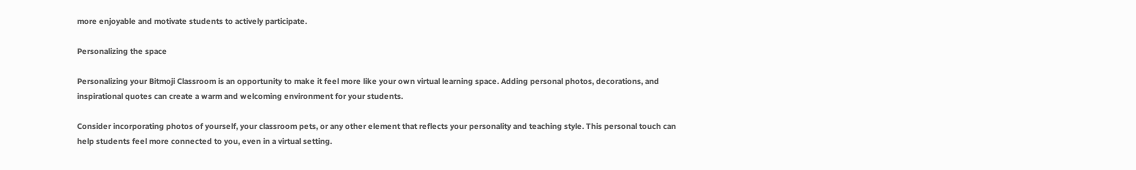more enjoyable and motivate students to actively participate.

Personalizing the space

Personalizing your Bitmoji Classroom is an opportunity to make it feel more like your own virtual learning space. Adding personal photos, decorations, and inspirational quotes can create a warm and welcoming environment for your students.

Consider incorporating photos of yourself, your classroom pets, or any other element that reflects your personality and teaching style. This personal touch can help students feel more connected to you, even in a virtual setting.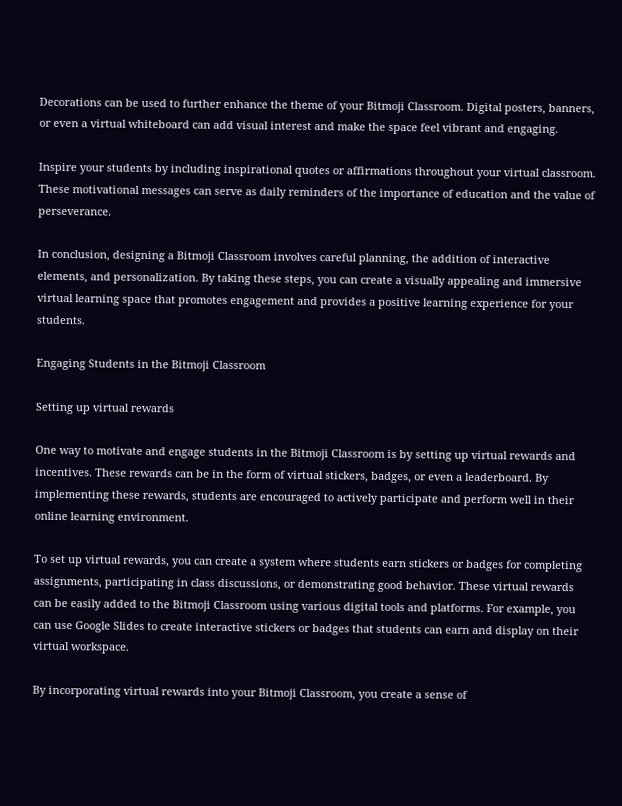Decorations can be used to further enhance the theme of your Bitmoji Classroom. Digital posters, banners, or even a virtual whiteboard can add visual interest and make the space feel vibrant and engaging.

Inspire your students by including inspirational quotes or affirmations throughout your virtual classroom. These motivational messages can serve as daily reminders of the importance of education and the value of perseverance.

In conclusion, designing a Bitmoji Classroom involves careful planning, the addition of interactive elements, and personalization. By taking these steps, you can create a visually appealing and immersive virtual learning space that promotes engagement and provides a positive learning experience for your students.

Engaging Students in the Bitmoji Classroom

Setting up virtual rewards

One way to motivate and engage students in the Bitmoji Classroom is by setting up virtual rewards and incentives. These rewards can be in the form of virtual stickers, badges, or even a leaderboard. By implementing these rewards, students are encouraged to actively participate and perform well in their online learning environment.

To set up virtual rewards, you can create a system where students earn stickers or badges for completing assignments, participating in class discussions, or demonstrating good behavior. These virtual rewards can be easily added to the Bitmoji Classroom using various digital tools and platforms. For example, you can use Google Slides to create interactive stickers or badges that students can earn and display on their virtual workspace.

By incorporating virtual rewards into your Bitmoji Classroom, you create a sense of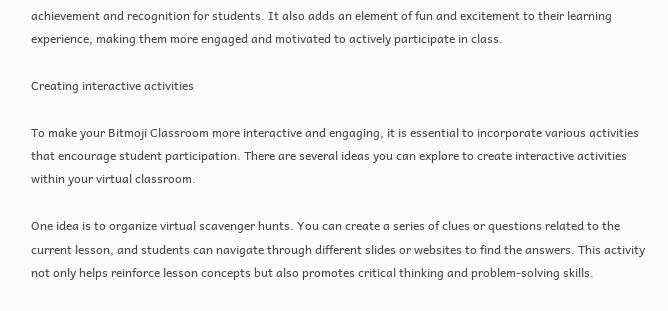achievement and recognition for students. It also adds an element of fun and excitement to their learning experience, making them more engaged and motivated to actively participate in class.

Creating interactive activities

To make your Bitmoji Classroom more interactive and engaging, it is essential to incorporate various activities that encourage student participation. There are several ideas you can explore to create interactive activities within your virtual classroom.

One idea is to organize virtual scavenger hunts. You can create a series of clues or questions related to the current lesson, and students can navigate through different slides or websites to find the answers. This activity not only helps reinforce lesson concepts but also promotes critical thinking and problem-solving skills.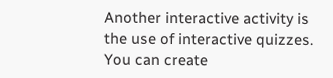Another interactive activity is the use of interactive quizzes. You can create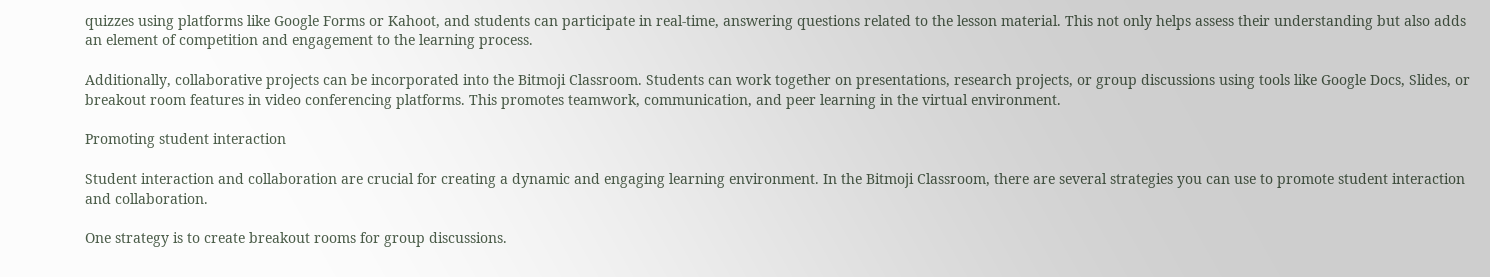quizzes using platforms like Google Forms or Kahoot, and students can participate in real-time, answering questions related to the lesson material. This not only helps assess their understanding but also adds an element of competition and engagement to the learning process.

Additionally, collaborative projects can be incorporated into the Bitmoji Classroom. Students can work together on presentations, research projects, or group discussions using tools like Google Docs, Slides, or breakout room features in video conferencing platforms. This promotes teamwork, communication, and peer learning in the virtual environment.

Promoting student interaction

Student interaction and collaboration are crucial for creating a dynamic and engaging learning environment. In the Bitmoji Classroom, there are several strategies you can use to promote student interaction and collaboration.

One strategy is to create breakout rooms for group discussions.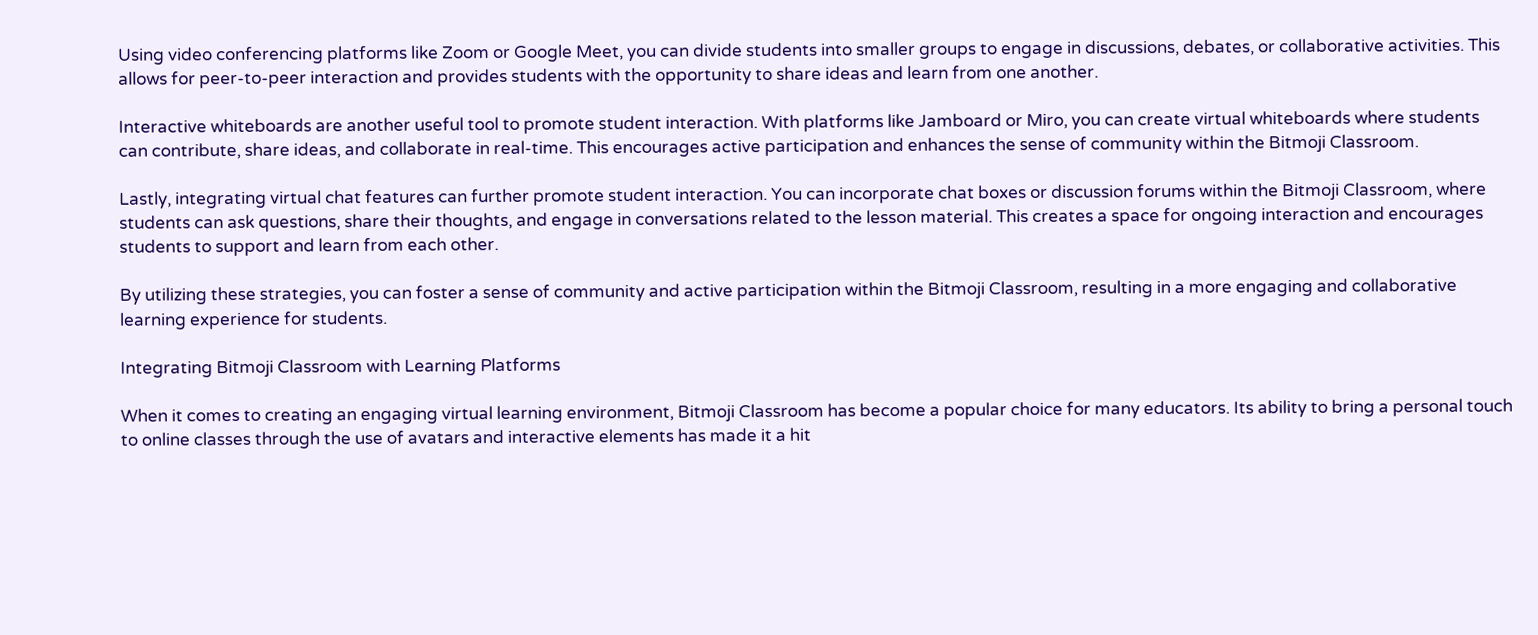Using video conferencing platforms like Zoom or Google Meet, you can divide students into smaller groups to engage in discussions, debates, or collaborative activities. This allows for peer-to-peer interaction and provides students with the opportunity to share ideas and learn from one another.

Interactive whiteboards are another useful tool to promote student interaction. With platforms like Jamboard or Miro, you can create virtual whiteboards where students can contribute, share ideas, and collaborate in real-time. This encourages active participation and enhances the sense of community within the Bitmoji Classroom.

Lastly, integrating virtual chat features can further promote student interaction. You can incorporate chat boxes or discussion forums within the Bitmoji Classroom, where students can ask questions, share their thoughts, and engage in conversations related to the lesson material. This creates a space for ongoing interaction and encourages students to support and learn from each other.

By utilizing these strategies, you can foster a sense of community and active participation within the Bitmoji Classroom, resulting in a more engaging and collaborative learning experience for students.

Integrating Bitmoji Classroom with Learning Platforms

When it comes to creating an engaging virtual learning environment, Bitmoji Classroom has become a popular choice for many educators. Its ability to bring a personal touch to online classes through the use of avatars and interactive elements has made it a hit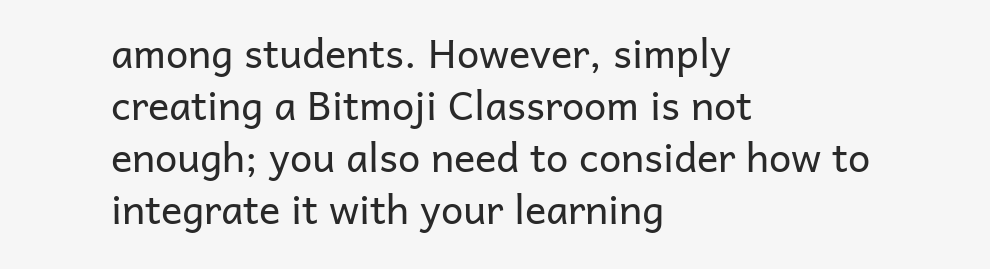among students. However, simply creating a Bitmoji Classroom is not enough; you also need to consider how to integrate it with your learning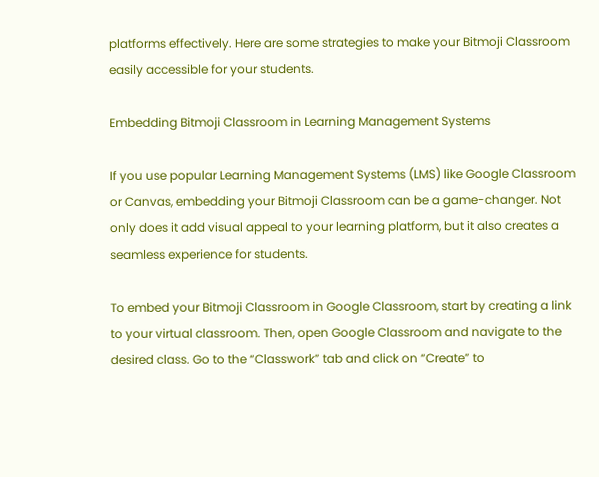platforms effectively. Here are some strategies to make your Bitmoji Classroom easily accessible for your students.

Embedding Bitmoji Classroom in Learning Management Systems

If you use popular Learning Management Systems (LMS) like Google Classroom or Canvas, embedding your Bitmoji Classroom can be a game-changer. Not only does it add visual appeal to your learning platform, but it also creates a seamless experience for students.

To embed your Bitmoji Classroom in Google Classroom, start by creating a link to your virtual classroom. Then, open Google Classroom and navigate to the desired class. Go to the “Classwork” tab and click on “Create” to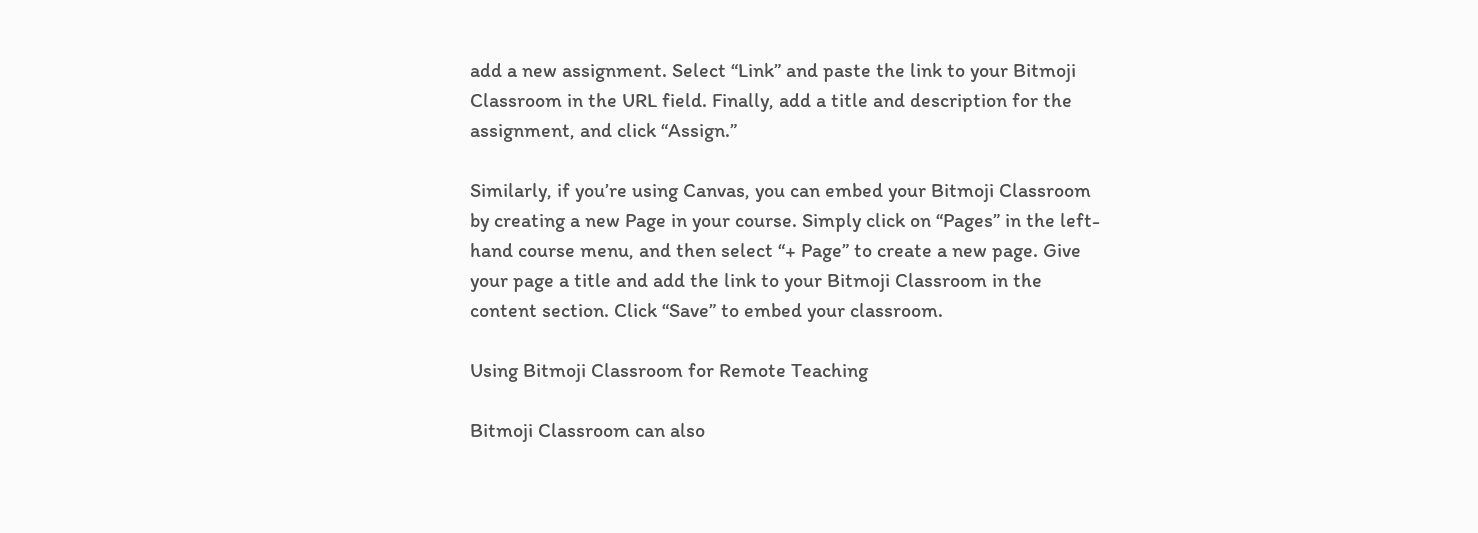add a new assignment. Select “Link” and paste the link to your Bitmoji Classroom in the URL field. Finally, add a title and description for the assignment, and click “Assign.”

Similarly, if you’re using Canvas, you can embed your Bitmoji Classroom by creating a new Page in your course. Simply click on “Pages” in the left-hand course menu, and then select “+ Page” to create a new page. Give your page a title and add the link to your Bitmoji Classroom in the content section. Click “Save” to embed your classroom.

Using Bitmoji Classroom for Remote Teaching

Bitmoji Classroom can also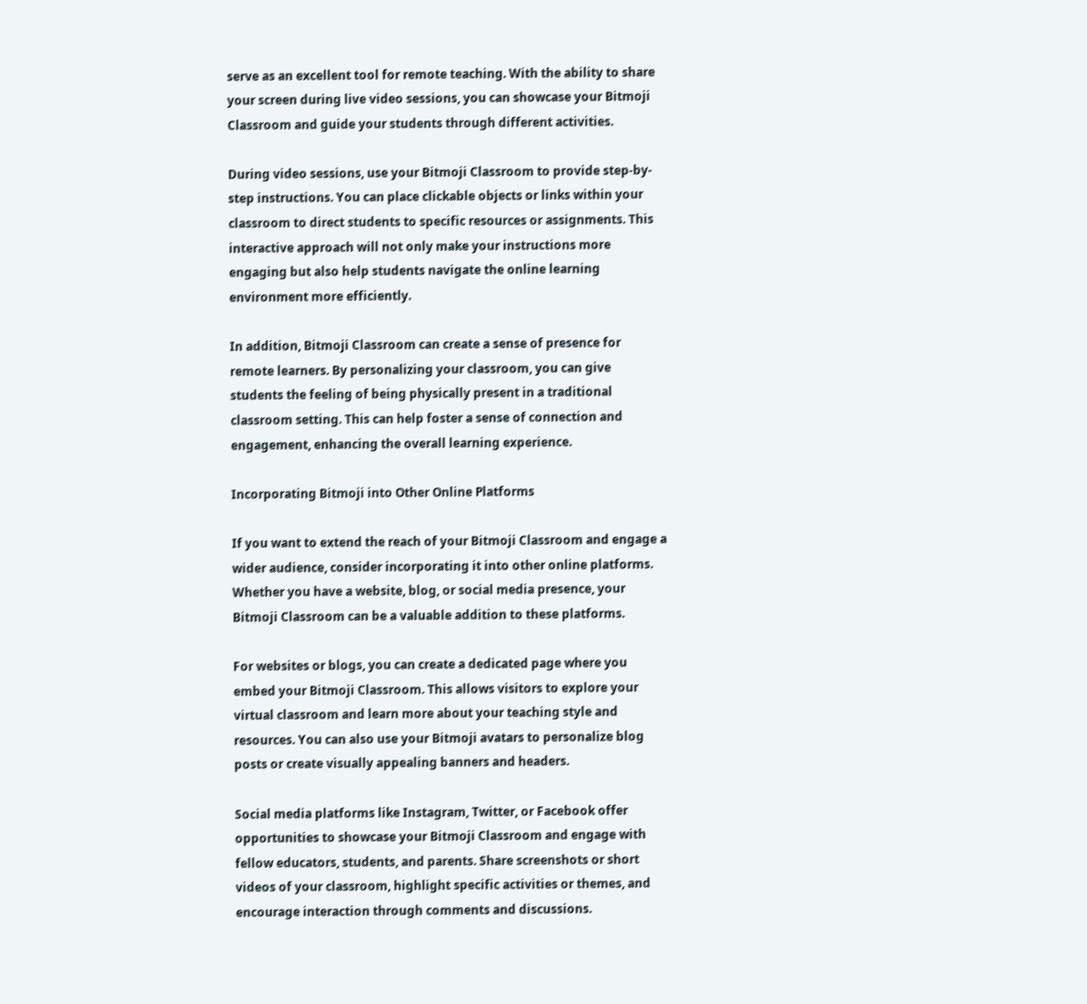serve as an excellent tool for remote teaching. With the ability to share your screen during live video sessions, you can showcase your Bitmoji Classroom and guide your students through different activities.

During video sessions, use your Bitmoji Classroom to provide step-by-step instructions. You can place clickable objects or links within your classroom to direct students to specific resources or assignments. This interactive approach will not only make your instructions more engaging but also help students navigate the online learning environment more efficiently.

In addition, Bitmoji Classroom can create a sense of presence for remote learners. By personalizing your classroom, you can give students the feeling of being physically present in a traditional classroom setting. This can help foster a sense of connection and engagement, enhancing the overall learning experience.

Incorporating Bitmoji into Other Online Platforms

If you want to extend the reach of your Bitmoji Classroom and engage a wider audience, consider incorporating it into other online platforms. Whether you have a website, blog, or social media presence, your Bitmoji Classroom can be a valuable addition to these platforms.

For websites or blogs, you can create a dedicated page where you embed your Bitmoji Classroom. This allows visitors to explore your virtual classroom and learn more about your teaching style and resources. You can also use your Bitmoji avatars to personalize blog posts or create visually appealing banners and headers.

Social media platforms like Instagram, Twitter, or Facebook offer opportunities to showcase your Bitmoji Classroom and engage with fellow educators, students, and parents. Share screenshots or short videos of your classroom, highlight specific activities or themes, and encourage interaction through comments and discussions.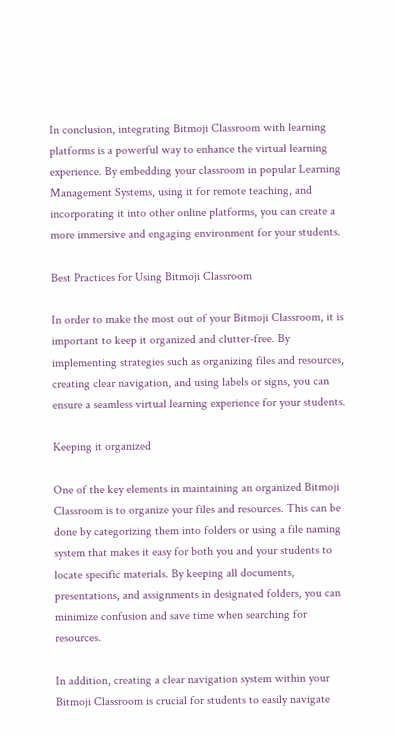In conclusion, integrating Bitmoji Classroom with learning platforms is a powerful way to enhance the virtual learning experience. By embedding your classroom in popular Learning Management Systems, using it for remote teaching, and incorporating it into other online platforms, you can create a more immersive and engaging environment for your students.

Best Practices for Using Bitmoji Classroom

In order to make the most out of your Bitmoji Classroom, it is important to keep it organized and clutter-free. By implementing strategies such as organizing files and resources, creating clear navigation, and using labels or signs, you can ensure a seamless virtual learning experience for your students.

Keeping it organized

One of the key elements in maintaining an organized Bitmoji Classroom is to organize your files and resources. This can be done by categorizing them into folders or using a file naming system that makes it easy for both you and your students to locate specific materials. By keeping all documents, presentations, and assignments in designated folders, you can minimize confusion and save time when searching for resources.

In addition, creating a clear navigation system within your Bitmoji Classroom is crucial for students to easily navigate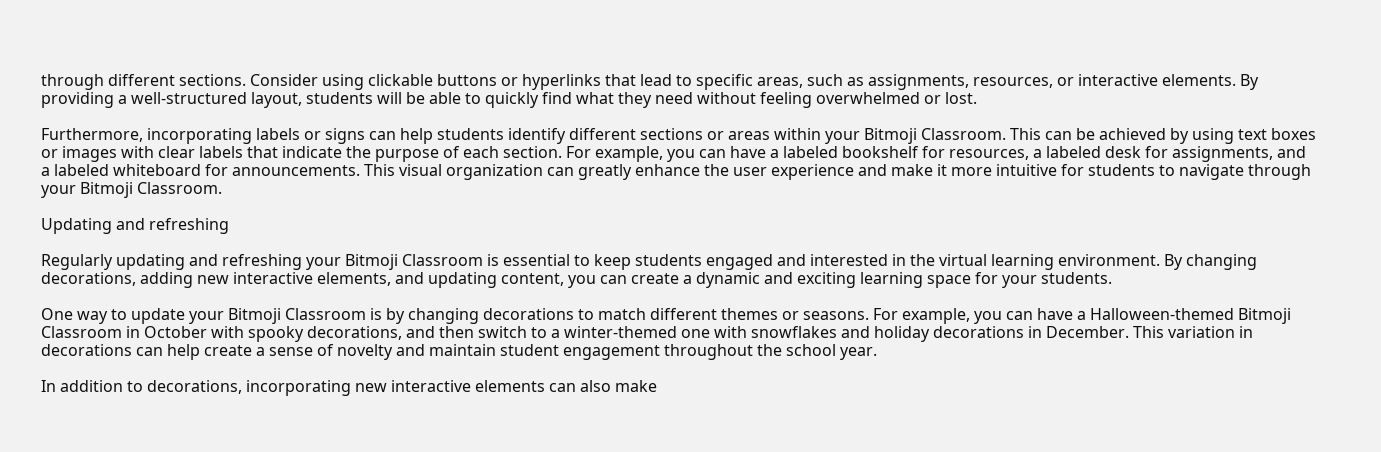through different sections. Consider using clickable buttons or hyperlinks that lead to specific areas, such as assignments, resources, or interactive elements. By providing a well-structured layout, students will be able to quickly find what they need without feeling overwhelmed or lost.

Furthermore, incorporating labels or signs can help students identify different sections or areas within your Bitmoji Classroom. This can be achieved by using text boxes or images with clear labels that indicate the purpose of each section. For example, you can have a labeled bookshelf for resources, a labeled desk for assignments, and a labeled whiteboard for announcements. This visual organization can greatly enhance the user experience and make it more intuitive for students to navigate through your Bitmoji Classroom.

Updating and refreshing

Regularly updating and refreshing your Bitmoji Classroom is essential to keep students engaged and interested in the virtual learning environment. By changing decorations, adding new interactive elements, and updating content, you can create a dynamic and exciting learning space for your students.

One way to update your Bitmoji Classroom is by changing decorations to match different themes or seasons. For example, you can have a Halloween-themed Bitmoji Classroom in October with spooky decorations, and then switch to a winter-themed one with snowflakes and holiday decorations in December. This variation in decorations can help create a sense of novelty and maintain student engagement throughout the school year.

In addition to decorations, incorporating new interactive elements can also make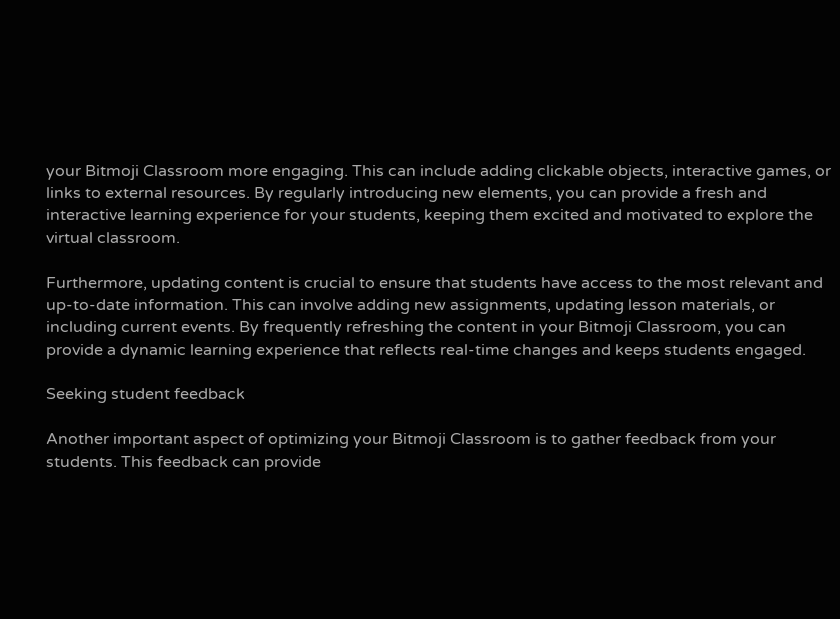your Bitmoji Classroom more engaging. This can include adding clickable objects, interactive games, or links to external resources. By regularly introducing new elements, you can provide a fresh and interactive learning experience for your students, keeping them excited and motivated to explore the virtual classroom.

Furthermore, updating content is crucial to ensure that students have access to the most relevant and up-to-date information. This can involve adding new assignments, updating lesson materials, or including current events. By frequently refreshing the content in your Bitmoji Classroom, you can provide a dynamic learning experience that reflects real-time changes and keeps students engaged.

Seeking student feedback

Another important aspect of optimizing your Bitmoji Classroom is to gather feedback from your students. This feedback can provide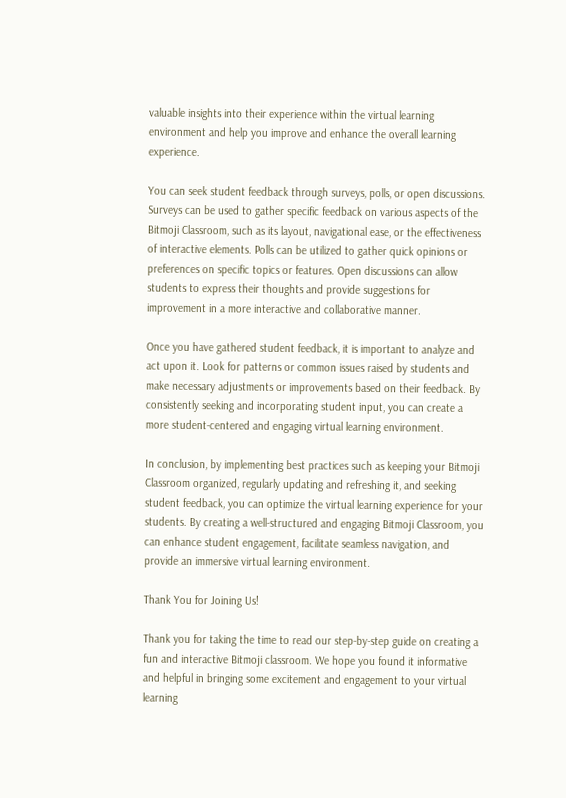valuable insights into their experience within the virtual learning environment and help you improve and enhance the overall learning experience.

You can seek student feedback through surveys, polls, or open discussions. Surveys can be used to gather specific feedback on various aspects of the Bitmoji Classroom, such as its layout, navigational ease, or the effectiveness of interactive elements. Polls can be utilized to gather quick opinions or preferences on specific topics or features. Open discussions can allow students to express their thoughts and provide suggestions for improvement in a more interactive and collaborative manner.

Once you have gathered student feedback, it is important to analyze and act upon it. Look for patterns or common issues raised by students and make necessary adjustments or improvements based on their feedback. By consistently seeking and incorporating student input, you can create a more student-centered and engaging virtual learning environment.

In conclusion, by implementing best practices such as keeping your Bitmoji Classroom organized, regularly updating and refreshing it, and seeking student feedback, you can optimize the virtual learning experience for your students. By creating a well-structured and engaging Bitmoji Classroom, you can enhance student engagement, facilitate seamless navigation, and provide an immersive virtual learning environment.

Thank You for Joining Us!

Thank you for taking the time to read our step-by-step guide on creating a fun and interactive Bitmoji classroom. We hope you found it informative and helpful in bringing some excitement and engagement to your virtual learning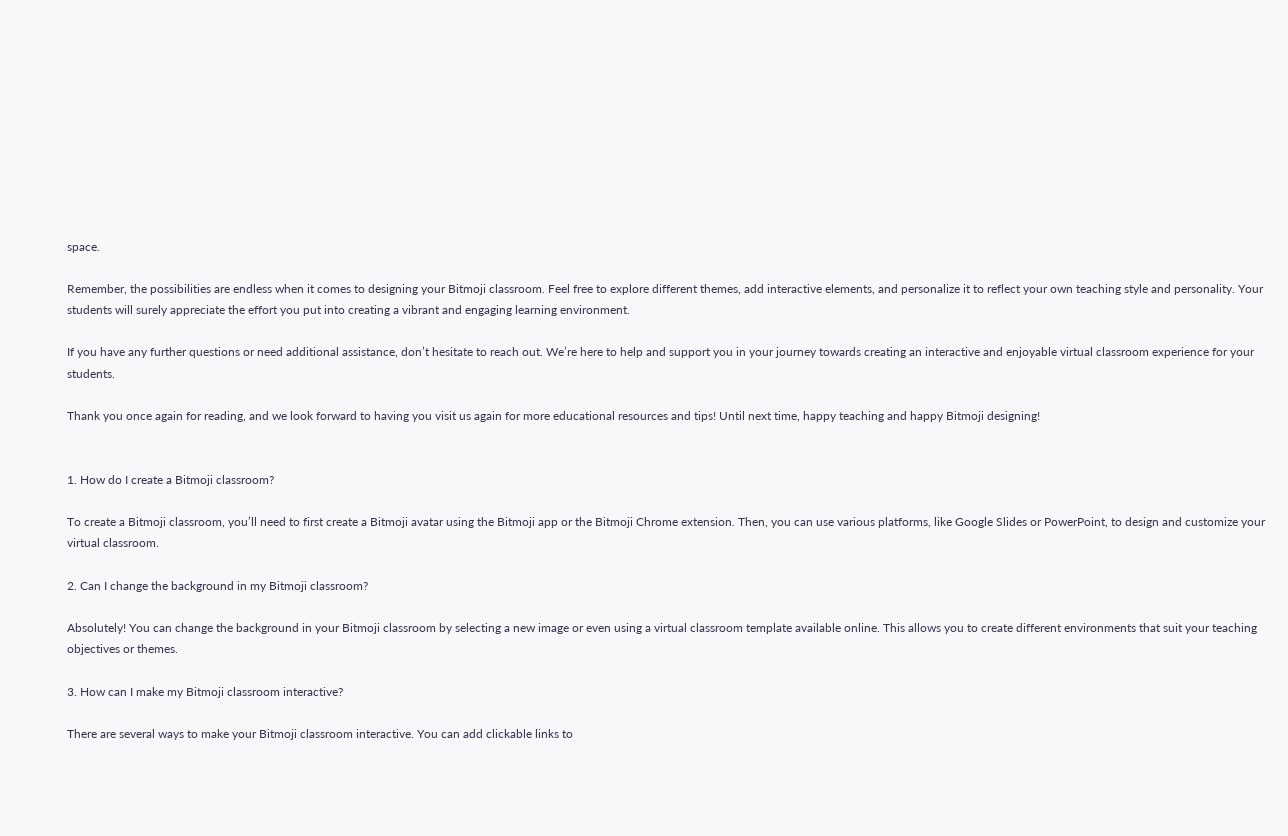space.

Remember, the possibilities are endless when it comes to designing your Bitmoji classroom. Feel free to explore different themes, add interactive elements, and personalize it to reflect your own teaching style and personality. Your students will surely appreciate the effort you put into creating a vibrant and engaging learning environment.

If you have any further questions or need additional assistance, don’t hesitate to reach out. We’re here to help and support you in your journey towards creating an interactive and enjoyable virtual classroom experience for your students.

Thank you once again for reading, and we look forward to having you visit us again for more educational resources and tips! Until next time, happy teaching and happy Bitmoji designing!


1. How do I create a Bitmoji classroom?

To create a Bitmoji classroom, you’ll need to first create a Bitmoji avatar using the Bitmoji app or the Bitmoji Chrome extension. Then, you can use various platforms, like Google Slides or PowerPoint, to design and customize your virtual classroom.

2. Can I change the background in my Bitmoji classroom?

Absolutely! You can change the background in your Bitmoji classroom by selecting a new image or even using a virtual classroom template available online. This allows you to create different environments that suit your teaching objectives or themes.

3. How can I make my Bitmoji classroom interactive?

There are several ways to make your Bitmoji classroom interactive. You can add clickable links to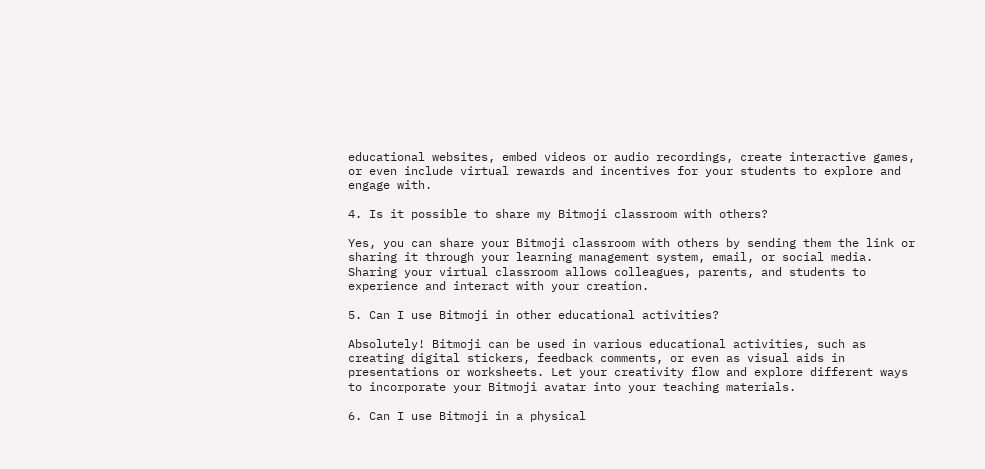educational websites, embed videos or audio recordings, create interactive games, or even include virtual rewards and incentives for your students to explore and engage with.

4. Is it possible to share my Bitmoji classroom with others?

Yes, you can share your Bitmoji classroom with others by sending them the link or sharing it through your learning management system, email, or social media. Sharing your virtual classroom allows colleagues, parents, and students to experience and interact with your creation.

5. Can I use Bitmoji in other educational activities?

Absolutely! Bitmoji can be used in various educational activities, such as creating digital stickers, feedback comments, or even as visual aids in presentations or worksheets. Let your creativity flow and explore different ways to incorporate your Bitmoji avatar into your teaching materials.

6. Can I use Bitmoji in a physical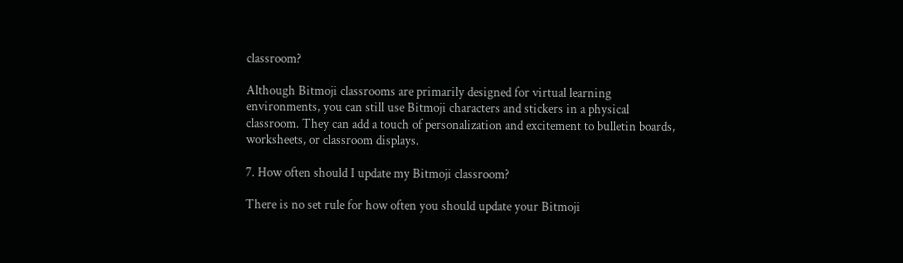classroom?

Although Bitmoji classrooms are primarily designed for virtual learning environments, you can still use Bitmoji characters and stickers in a physical classroom. They can add a touch of personalization and excitement to bulletin boards, worksheets, or classroom displays.

7. How often should I update my Bitmoji classroom?

There is no set rule for how often you should update your Bitmoji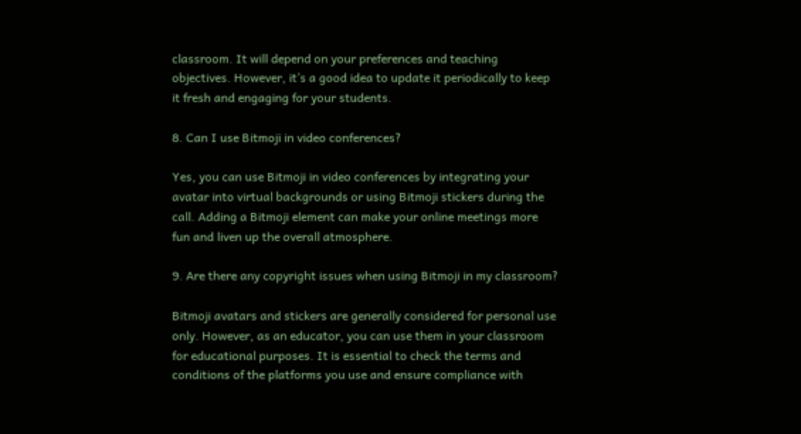classroom. It will depend on your preferences and teaching objectives. However, it’s a good idea to update it periodically to keep it fresh and engaging for your students.

8. Can I use Bitmoji in video conferences?

Yes, you can use Bitmoji in video conferences by integrating your avatar into virtual backgrounds or using Bitmoji stickers during the call. Adding a Bitmoji element can make your online meetings more fun and liven up the overall atmosphere.

9. Are there any copyright issues when using Bitmoji in my classroom?

Bitmoji avatars and stickers are generally considered for personal use only. However, as an educator, you can use them in your classroom for educational purposes. It is essential to check the terms and conditions of the platforms you use and ensure compliance with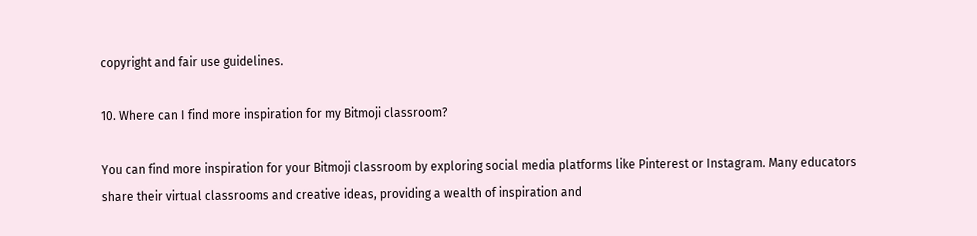copyright and fair use guidelines.

10. Where can I find more inspiration for my Bitmoji classroom?

You can find more inspiration for your Bitmoji classroom by exploring social media platforms like Pinterest or Instagram. Many educators share their virtual classrooms and creative ideas, providing a wealth of inspiration and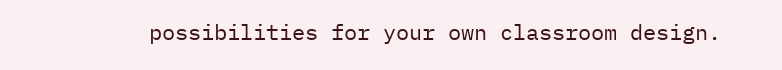possibilities for your own classroom design.